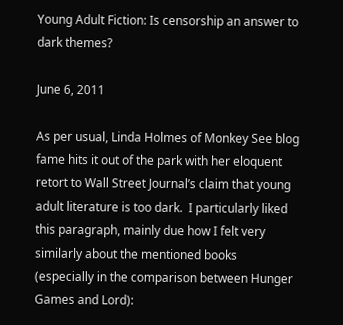Young Adult Fiction: Is censorship an answer to dark themes?

June 6, 2011

As per usual, Linda Holmes of Monkey See blog fame hits it out of the park with her eloquent retort to Wall Street Journal’s claim that young adult literature is too dark.  I particularly liked this paragraph, mainly due how I felt very similarly about the mentioned books (especially in the comparison between Hunger Games and Lord):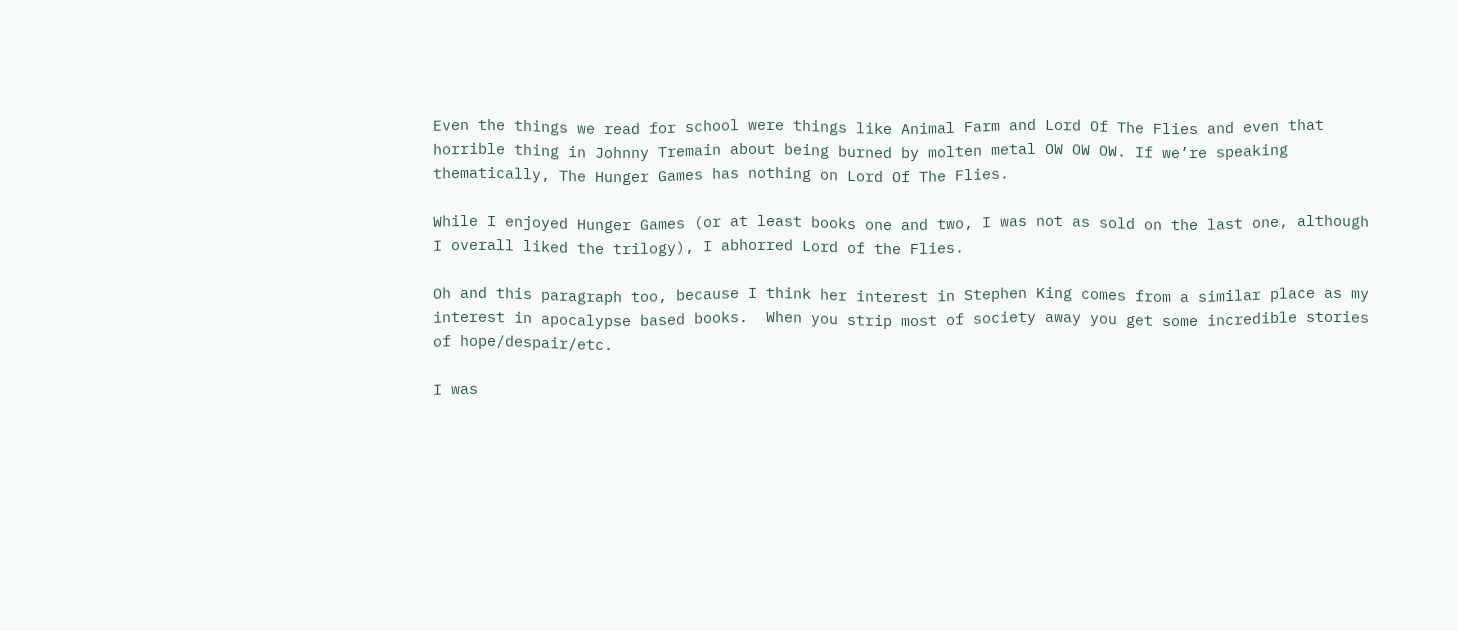Even the things we read for school were things like Animal Farm and Lord Of The Flies and even that horrible thing in Johnny Tremain about being burned by molten metal OW OW OW. If we’re speaking thematically, The Hunger Games has nothing on Lord Of The Flies.

While I enjoyed Hunger Games (or at least books one and two, I was not as sold on the last one, although I overall liked the trilogy), I abhorred Lord of the Flies.

Oh and this paragraph too, because I think her interest in Stephen King comes from a similar place as my interest in apocalypse based books.  When you strip most of society away you get some incredible stories of hope/despair/etc.

I was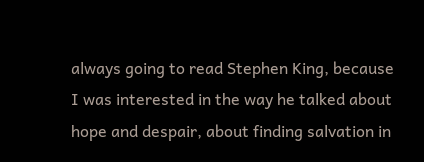always going to read Stephen King, because I was interested in the way he talked about hope and despair, about finding salvation in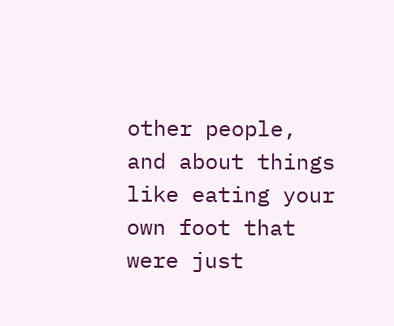other people, and about things like eating your own foot that were just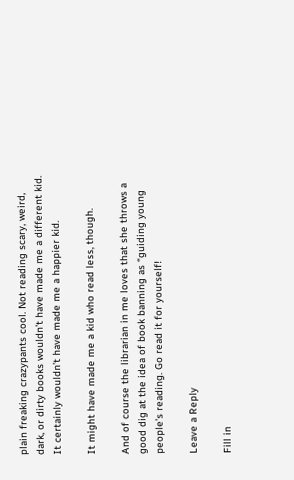plain freaking crazypants cool. Not reading scary, weird, dark, or dirty books wouldn’t have made me a different kid. It certainly wouldn’t have made me a happier kid.

It might have made me a kid who read less, though.

And of course the librarian in me loves that she throws a good dig at the idea of book banning as “guiding young people’s reading. Go read it for yourself!

Leave a Reply

Fill in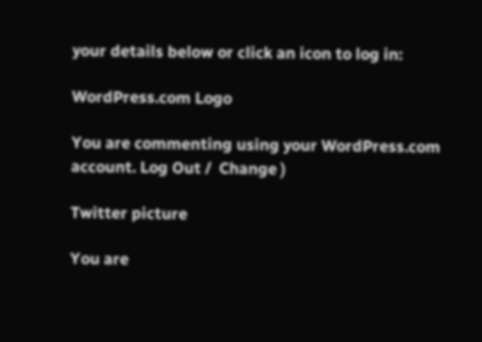your details below or click an icon to log in:

WordPress.com Logo

You are commenting using your WordPress.com account. Log Out /  Change )

Twitter picture

You are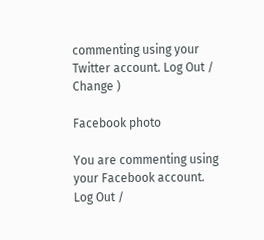commenting using your Twitter account. Log Out /  Change )

Facebook photo

You are commenting using your Facebook account. Log Out /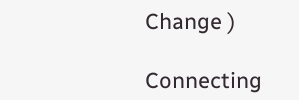Change )

Connecting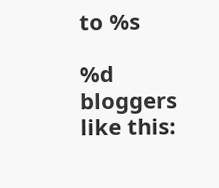to %s

%d bloggers like this: